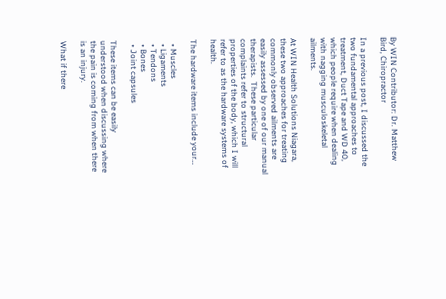By WIN Contributor: Dr. Matthew Bird, Chiropractor

In a previous post, I discussed the two fundamental approaches to treatment, Duct Tape and WD 40, which people require when dealing with nagging musculoskeletal ailments.

At WIN Health Solutions Niagara, these two approaches for treating commonly observed ailments are easily assessed by one of our manual therapists.  These particular complaints refer to structural properties of the body, which I will refer to as the hardware systems of health.

The hardware items include your…

  • Muscles
  • Ligaments
  • Tendons
  • Bones
  • Joint capsules

These items can be easily understood when discussing where the pain is coming from when there is an injury.

What if there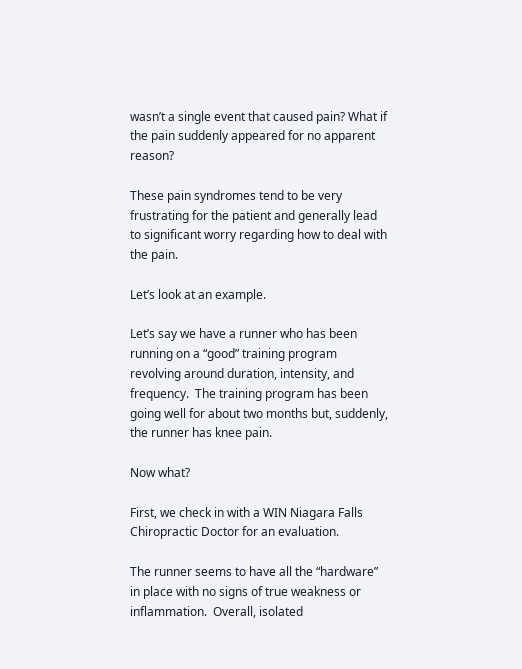wasn’t a single event that caused pain? What if the pain suddenly appeared for no apparent reason?

These pain syndromes tend to be very frustrating for the patient and generally lead to significant worry regarding how to deal with the pain.

Let’s look at an example.

Let’s say we have a runner who has been running on a “good” training program revolving around duration, intensity, and frequency.  The training program has been going well for about two months but, suddenly, the runner has knee pain.

Now what?

First, we check in with a WIN Niagara Falls Chiropractic Doctor for an evaluation.

The runner seems to have all the “hardware” in place with no signs of true weakness or inflammation.  Overall, isolated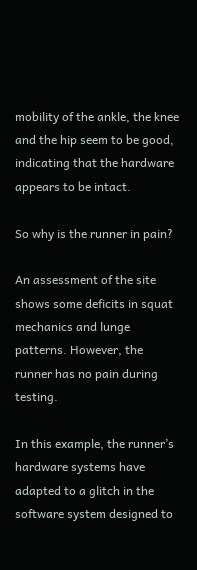mobility of the ankle, the knee and the hip seem to be good, indicating that the hardware appears to be intact.

So why is the runner in pain?

An assessment of the site shows some deficits in squat mechanics and lunge patterns. However, the runner has no pain during testing.

In this example, the runner’s hardware systems have adapted to a glitch in the software system designed to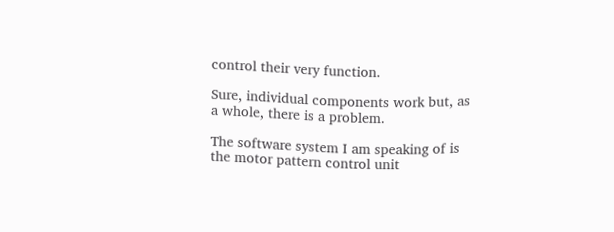control their very function.

Sure, individual components work but, as a whole, there is a problem.

The software system I am speaking of is the motor pattern control unit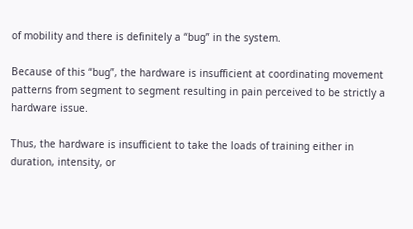of mobility and there is definitely a “bug” in the system.

Because of this “bug”, the hardware is insufficient at coordinating movement patterns from segment to segment resulting in pain perceived to be strictly a hardware issue.

Thus, the hardware is insufficient to take the loads of training either in duration, intensity, or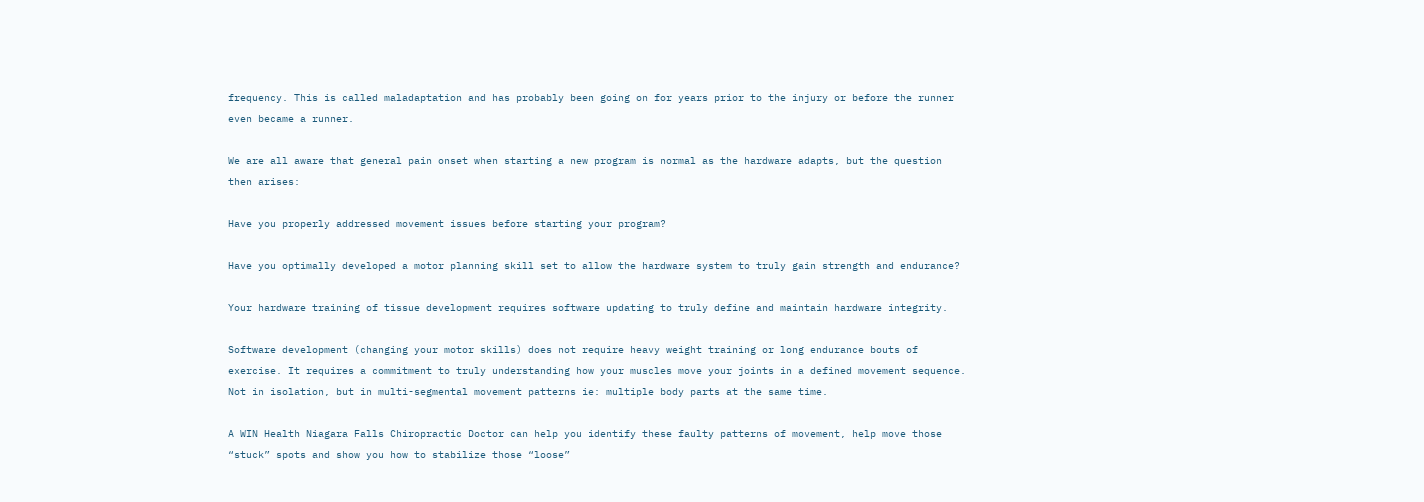frequency. This is called maladaptation and has probably been going on for years prior to the injury or before the runner even became a runner.

We are all aware that general pain onset when starting a new program is normal as the hardware adapts, but the question then arises:

Have you properly addressed movement issues before starting your program?

Have you optimally developed a motor planning skill set to allow the hardware system to truly gain strength and endurance?

Your hardware training of tissue development requires software updating to truly define and maintain hardware integrity.

Software development (changing your motor skills) does not require heavy weight training or long endurance bouts of exercise. It requires a commitment to truly understanding how your muscles move your joints in a defined movement sequence. Not in isolation, but in multi-segmental movement patterns ie: multiple body parts at the same time.

A WIN Health Niagara Falls Chiropractic Doctor can help you identify these faulty patterns of movement, help move those “stuck” spots and show you how to stabilize those “loose”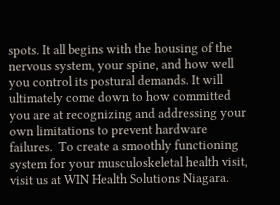spots. It all begins with the housing of the nervous system, your spine, and how well you control its postural demands. It will ultimately come down to how committed you are at recognizing and addressing your own limitations to prevent hardware failures.  To create a smoothly functioning system for your musculoskeletal health visit, visit us at WIN Health Solutions Niagara.